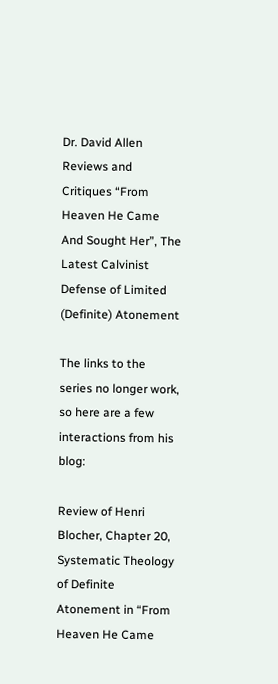Dr. David Allen Reviews and Critiques “From Heaven He Came And Sought Her”, The Latest Calvinist Defense of Limited (Definite) Atonement

The links to the series no longer work, so here are a few interactions from his blog:

Review of Henri Blocher, Chapter 20, Systematic Theology of Definite Atonement in “From Heaven He Came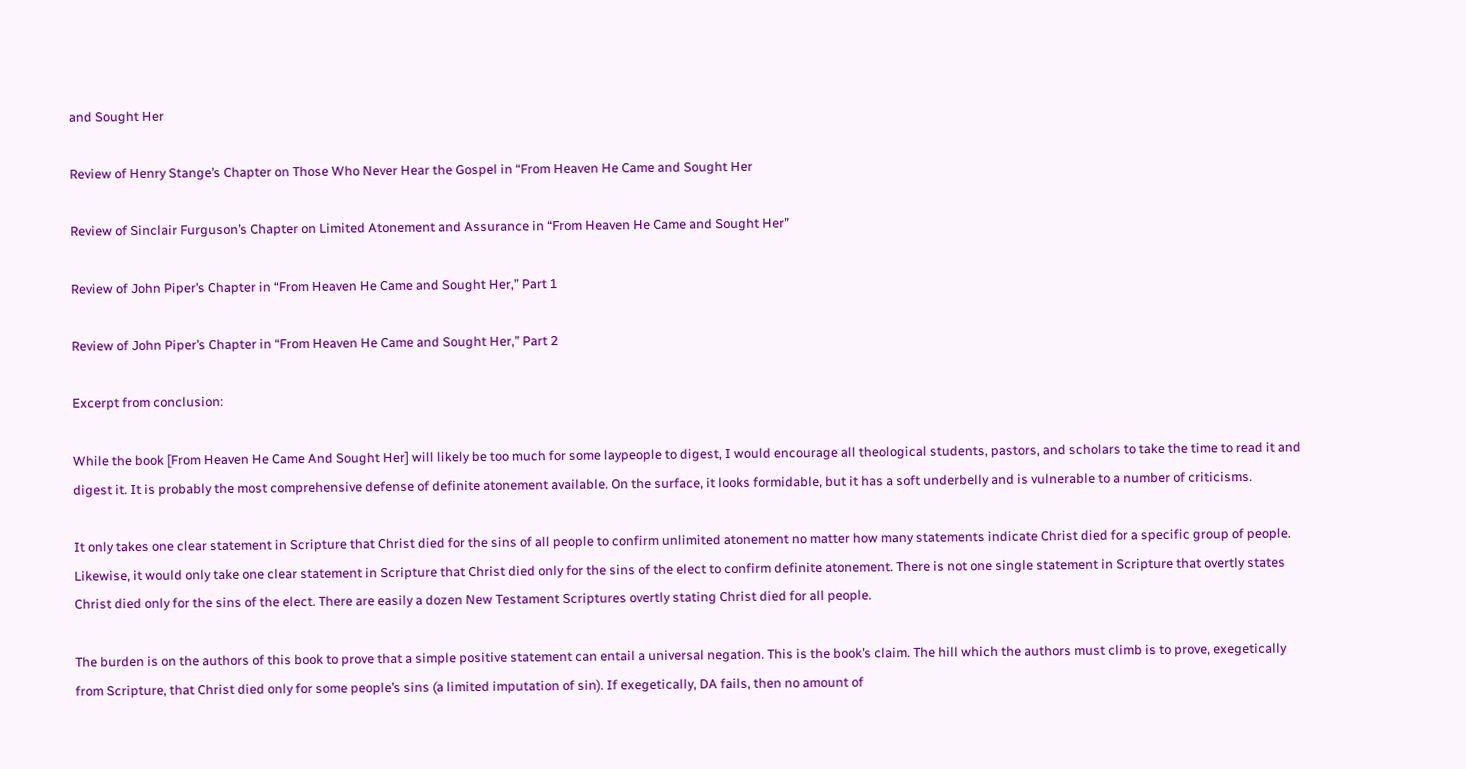and Sought Her

Review of Henry Stange’s Chapter on Those Who Never Hear the Gospel in “From Heaven He Came and Sought Her

Review of Sinclair Furguson’s Chapter on Limited Atonement and Assurance in “From Heaven He Came and Sought Her”

Review of John Piper’s Chapter in “From Heaven He Came and Sought Her,” Part 1

Review of John Piper’s Chapter in “From Heaven He Came and Sought Her,” Part 2

Excerpt from conclusion:

While the book [From Heaven He Came And Sought Her] will likely be too much for some laypeople to digest, I would encourage all theological students, pastors, and scholars to take the time to read it and digest it. It is probably the most comprehensive defense of definite atonement available. On the surface, it looks formidable, but it has a soft underbelly and is vulnerable to a number of criticisms.

It only takes one clear statement in Scripture that Christ died for the sins of all people to confirm unlimited atonement no matter how many statements indicate Christ died for a specific group of people. Likewise, it would only take one clear statement in Scripture that Christ died only for the sins of the elect to confirm definite atonement. There is not one single statement in Scripture that overtly states Christ died only for the sins of the elect. There are easily a dozen New Testament Scriptures overtly stating Christ died for all people.

The burden is on the authors of this book to prove that a simple positive statement can entail a universal negation. This is the book’s claim. The hill which the authors must climb is to prove, exegetically from Scripture, that Christ died only for some people’s sins (a limited imputation of sin). If exegetically, DA fails, then no amount of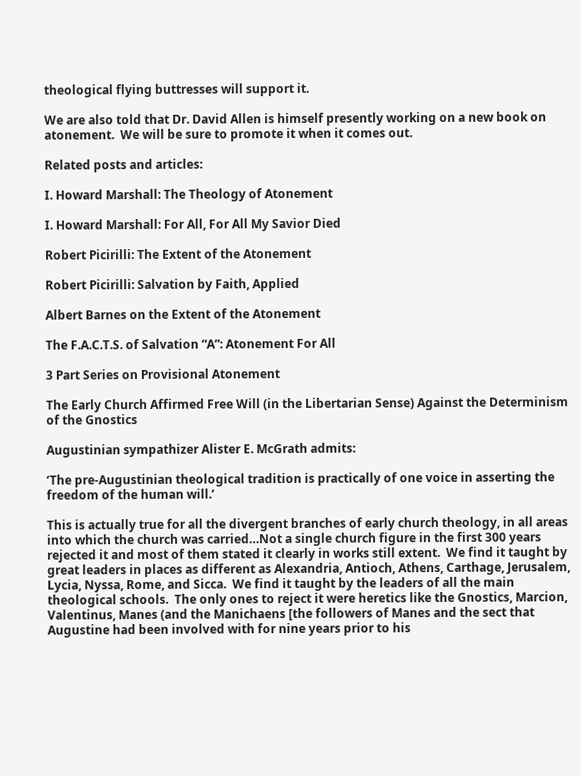theological flying buttresses will support it.

We are also told that Dr. David Allen is himself presently working on a new book on atonement.  We will be sure to promote it when it comes out.

Related posts and articles:

I. Howard Marshall: The Theology of Atonement

I. Howard Marshall: For All, For All My Savior Died

Robert Picirilli: The Extent of the Atonement

Robert Picirilli: Salvation by Faith, Applied

Albert Barnes on the Extent of the Atonement

The F.A.C.T.S. of Salvation “A”: Atonement For All

3 Part Series on Provisional Atonement

The Early Church Affirmed Free Will (in the Libertarian Sense) Against the Determinism of the Gnostics

Augustinian sympathizer Alister E. McGrath admits:

‘The pre-Augustinian theological tradition is practically of one voice in asserting the freedom of the human will.’

This is actually true for all the divergent branches of early church theology, in all areas into which the church was carried…Not a single church figure in the first 300 years rejected it and most of them stated it clearly in works still extent.  We find it taught by great leaders in places as different as Alexandria, Antioch, Athens, Carthage, Jerusalem, Lycia, Nyssa, Rome, and Sicca.  We find it taught by the leaders of all the main theological schools.  The only ones to reject it were heretics like the Gnostics, Marcion, Valentinus, Manes (and the Manichaens [the followers of Manes and the sect that Augustine had been involved with for nine years prior to his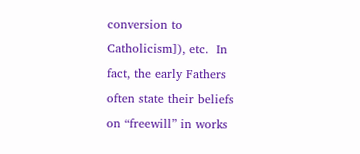conversion to Catholicism]), etc.  In fact, the early Fathers often state their beliefs on “freewill” in works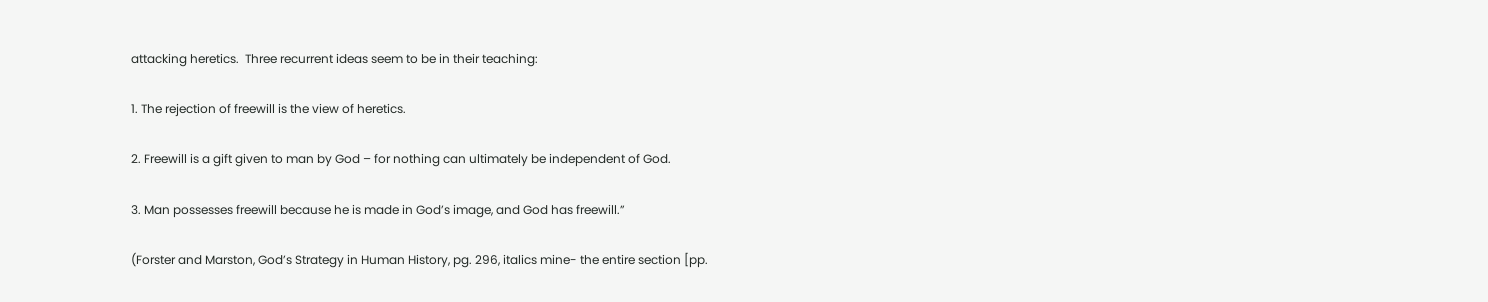attacking heretics.  Three recurrent ideas seem to be in their teaching:

1. The rejection of freewill is the view of heretics.

2. Freewill is a gift given to man by God – for nothing can ultimately be independent of God.

3. Man possesses freewill because he is made in God’s image, and God has freewill.”

(Forster and Marston, God’s Strategy in Human History, pg. 296, italics mine- the entire section [pp.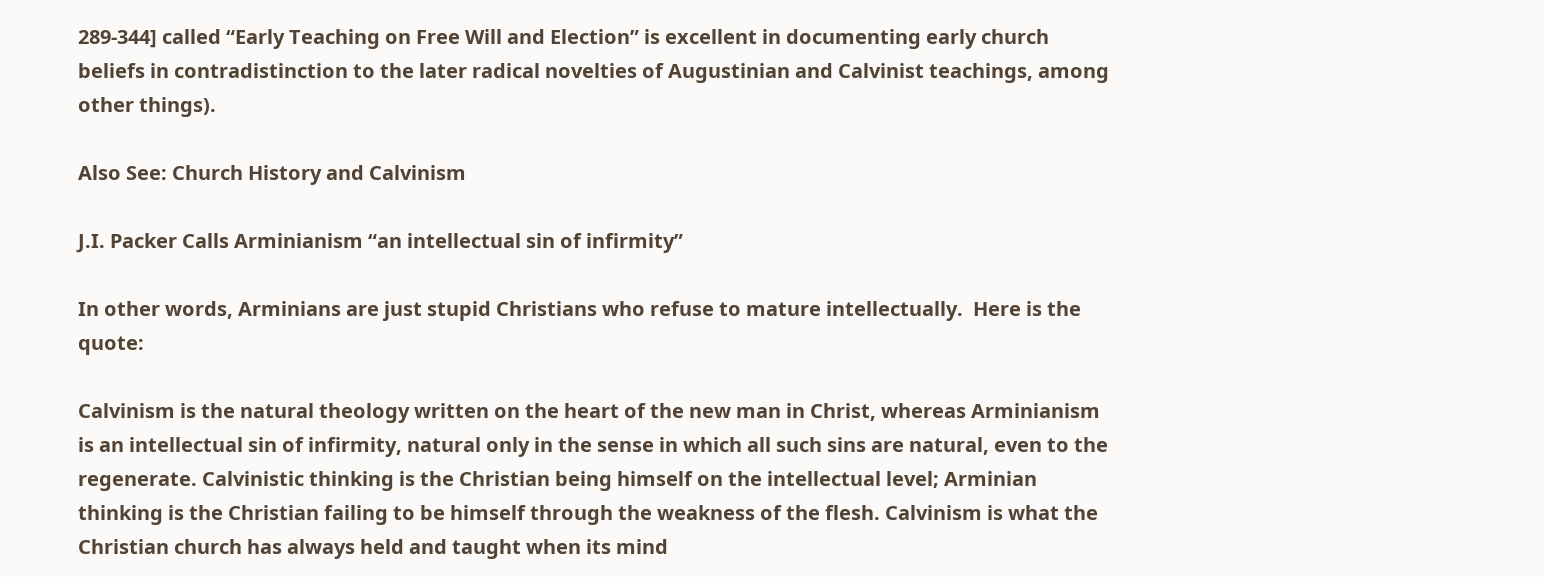289-344] called “Early Teaching on Free Will and Election” is excellent in documenting early church beliefs in contradistinction to the later radical novelties of Augustinian and Calvinist teachings, among other things).

Also See: Church History and Calvinism

J.I. Packer Calls Arminianism “an intellectual sin of infirmity”

In other words, Arminians are just stupid Christians who refuse to mature intellectually.  Here is the quote:

Calvinism is the natural theology written on the heart of the new man in Christ, whereas Arminianism is an intellectual sin of infirmity, natural only in the sense in which all such sins are natural, even to the regenerate. Calvinistic thinking is the Christian being himself on the intellectual level; Arminian thinking is the Christian failing to be himself through the weakness of the flesh. Calvinism is what the Christian church has always held and taught when its mind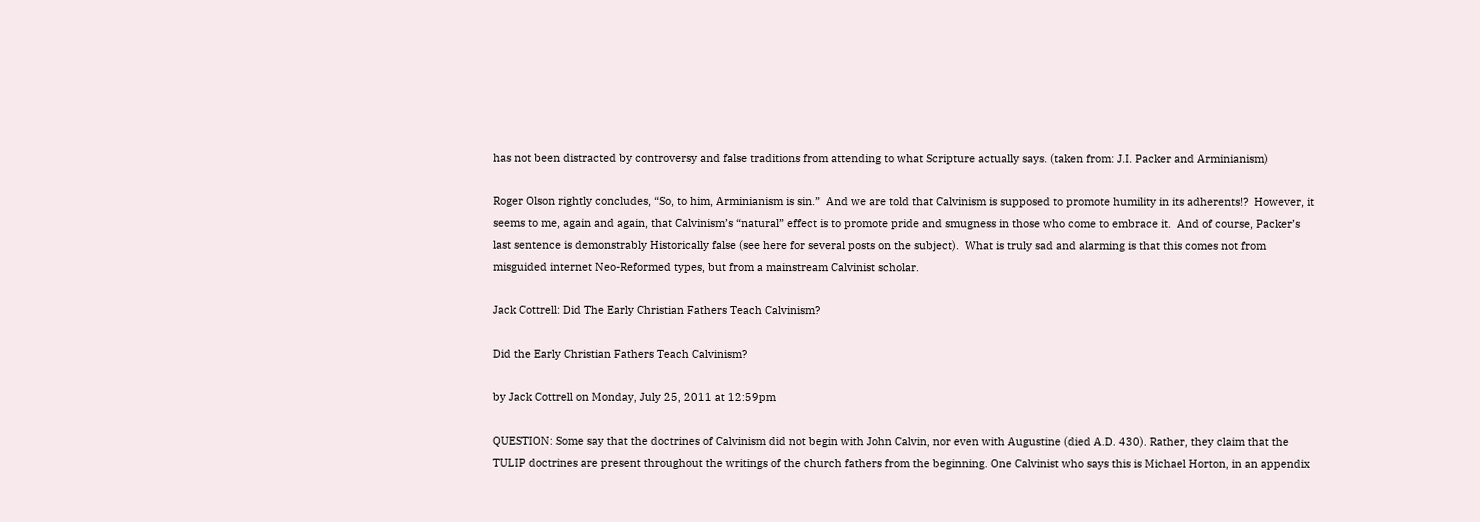has not been distracted by controversy and false traditions from attending to what Scripture actually says. (taken from: J.I. Packer and Arminianism)

Roger Olson rightly concludes, “So, to him, Arminianism is sin.”  And we are told that Calvinism is supposed to promote humility in its adherents!?  However, it seems to me, again and again, that Calvinism’s “natural” effect is to promote pride and smugness in those who come to embrace it.  And of course, Packer’s last sentence is demonstrably Historically false (see here for several posts on the subject).  What is truly sad and alarming is that this comes not from misguided internet Neo-Reformed types, but from a mainstream Calvinist scholar.

Jack Cottrell: Did The Early Christian Fathers Teach Calvinism?

Did the Early Christian Fathers Teach Calvinism?

by Jack Cottrell on Monday, July 25, 2011 at 12:59pm

QUESTION: Some say that the doctrines of Calvinism did not begin with John Calvin, nor even with Augustine (died A.D. 430). Rather, they claim that the TULIP doctrines are present throughout the writings of the church fathers from the beginning. One Calvinist who says this is Michael Horton, in an appendix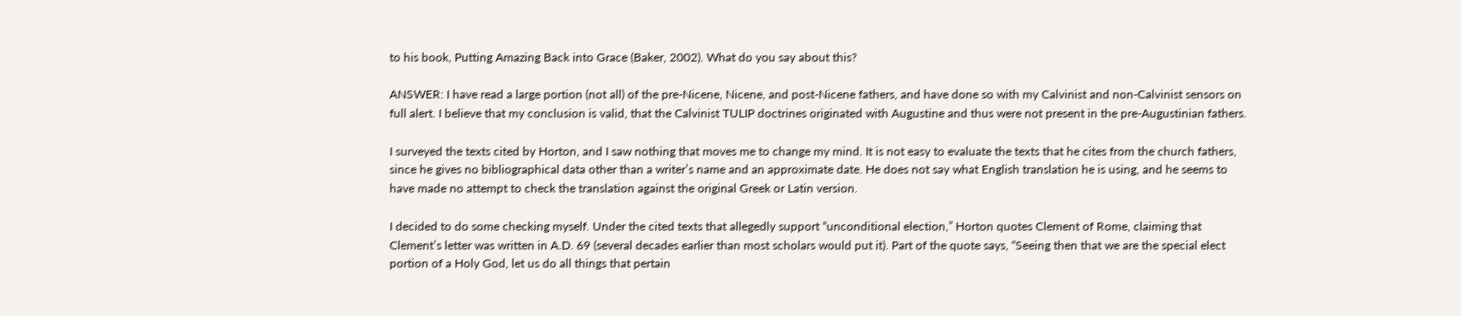to his book, Putting Amazing Back into Grace (Baker, 2002). What do you say about this?

ANSWER: I have read a large portion (not all) of the pre-Nicene, Nicene, and post-Nicene fathers, and have done so with my Calvinist and non-Calvinist sensors on full alert. I believe that my conclusion is valid, that the Calvinist TULIP doctrines originated with Augustine and thus were not present in the pre-Augustinian fathers.

I surveyed the texts cited by Horton, and I saw nothing that moves me to change my mind. It is not easy to evaluate the texts that he cites from the church fathers, since he gives no bibliographical data other than a writer’s name and an approximate date. He does not say what English translation he is using, and he seems to have made no attempt to check the translation against the original Greek or Latin version.

I decided to do some checking myself. Under the cited texts that allegedly support “unconditional election,” Horton quotes Clement of Rome, claiming that Clement’s letter was written in A.D. 69 (several decades earlier than most scholars would put it). Part of the quote says, “Seeing then that we are the special elect portion of a Holy God, let us do all things that pertain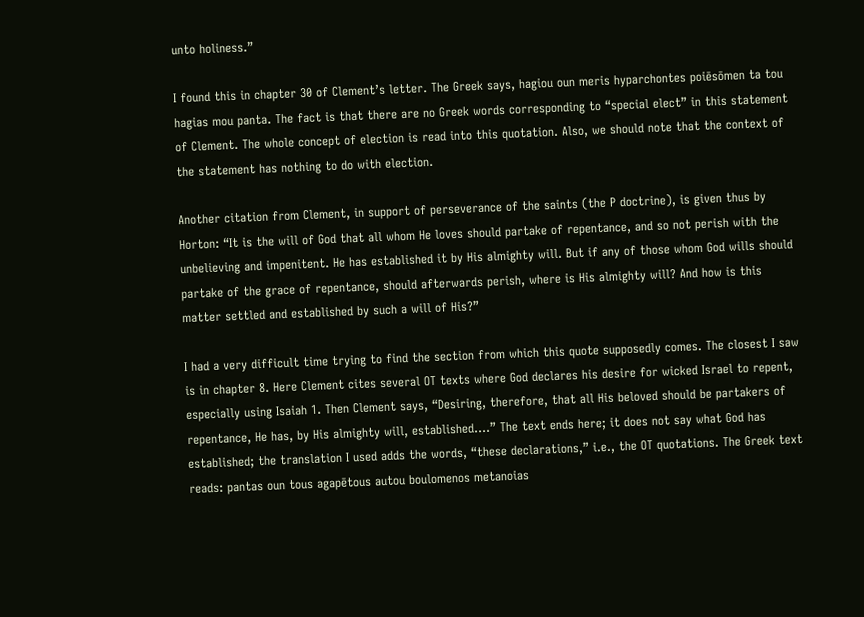unto holiness.”

I found this in chapter 30 of Clement’s letter. The Greek says, hagiou oun meris hyparchontes poiēsōmen ta tou hagias mou panta. The fact is that there are no Greek words corresponding to “special elect” in this statement of Clement. The whole concept of election is read into this quotation. Also, we should note that the context of the statement has nothing to do with election.

Another citation from Clement, in support of perseverance of the saints (the P doctrine), is given thus by Horton: “It is the will of God that all whom He loves should partake of repentance, and so not perish with the unbelieving and impenitent. He has established it by His almighty will. But if any of those whom God wills should partake of the grace of repentance, should afterwards perish, where is His almighty will? And how is this matter settled and established by such a will of His?”

I had a very difficult time trying to find the section from which this quote supposedly comes. The closest I saw is in chapter 8. Here Clement cites several OT texts where God declares his desire for wicked Israel to repent, especially using Isaiah 1. Then Clement says, “Desiring, therefore, that all His beloved should be partakers of repentance, He has, by His almighty will, established….” The text ends here; it does not say what God has established; the translation I used adds the words, “these declarations,” i.e., the OT quotations. The Greek text reads: pantas oun tous agapētous autou boulomenos metanoias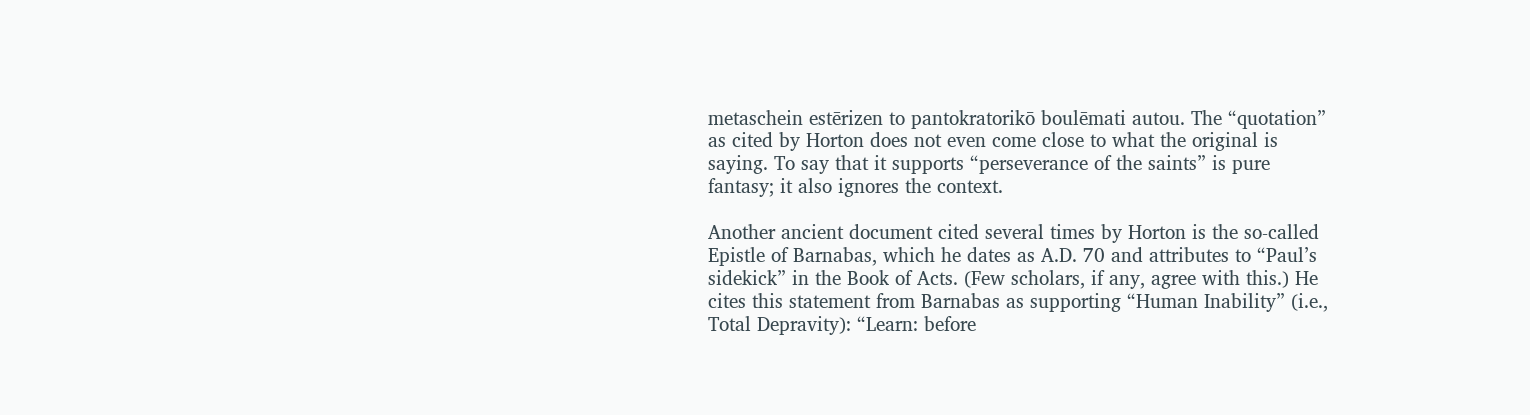metaschein estērizen to pantokratorikō boulēmati autou. The “quotation” as cited by Horton does not even come close to what the original is saying. To say that it supports “perseverance of the saints” is pure fantasy; it also ignores the context.

Another ancient document cited several times by Horton is the so-called Epistle of Barnabas, which he dates as A.D. 70 and attributes to “Paul’s sidekick” in the Book of Acts. (Few scholars, if any, agree with this.) He cites this statement from Barnabas as supporting “Human Inability” (i.e., Total Depravity): “Learn: before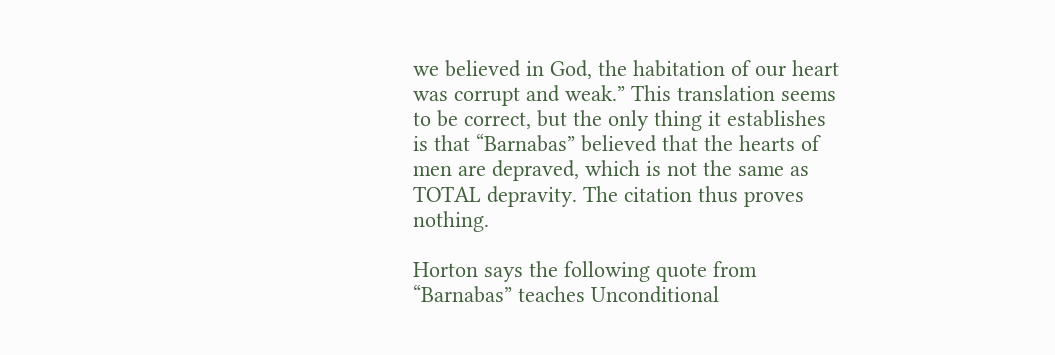we believed in God, the habitation of our heart was corrupt and weak.” This translation seems to be correct, but the only thing it establishes is that “Barnabas” believed that the hearts of men are depraved, which is not the same as TOTAL depravity. The citation thus proves nothing.

Horton says the following quote from “Barnabas” teaches Unconditional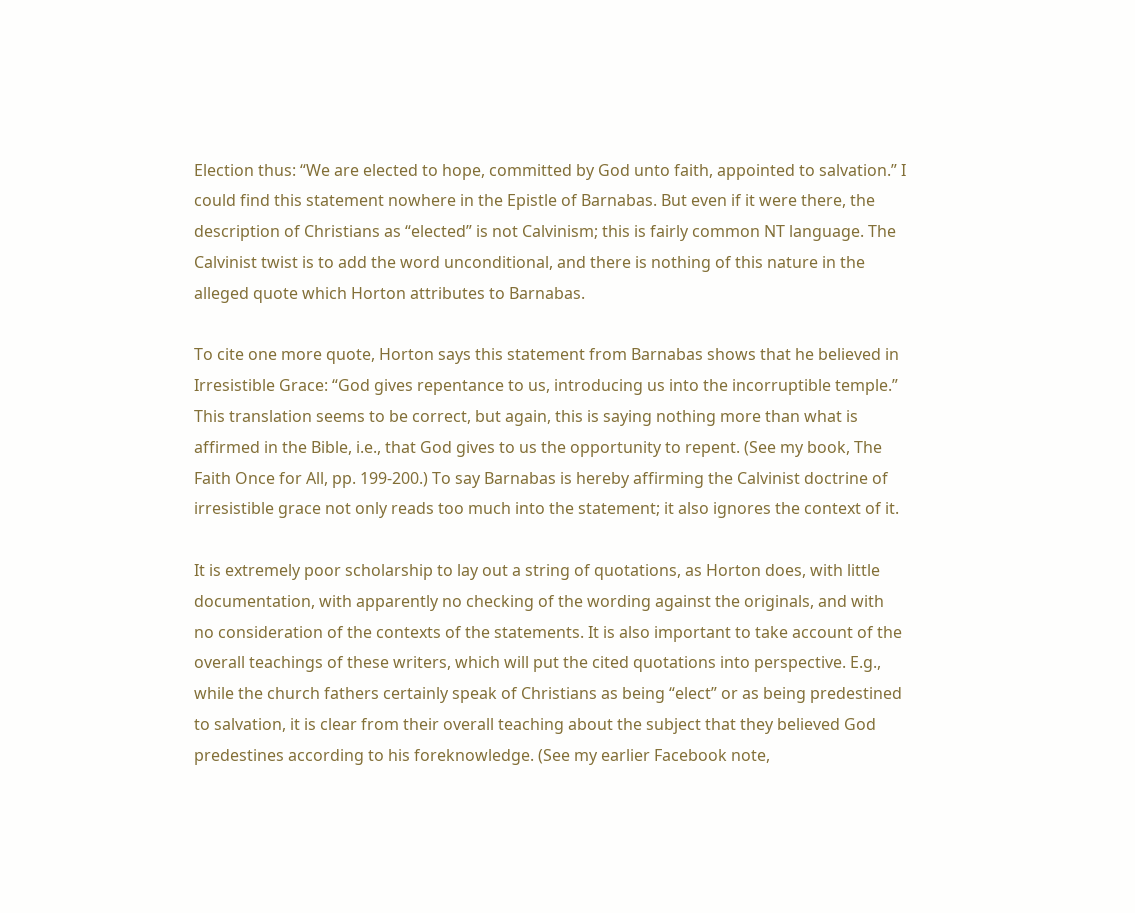Election thus: “We are elected to hope, committed by God unto faith, appointed to salvation.” I could find this statement nowhere in the Epistle of Barnabas. But even if it were there, the description of Christians as “elected” is not Calvinism; this is fairly common NT language. The Calvinist twist is to add the word unconditional, and there is nothing of this nature in the alleged quote which Horton attributes to Barnabas.

To cite one more quote, Horton says this statement from Barnabas shows that he believed in Irresistible Grace: “God gives repentance to us, introducing us into the incorruptible temple.” This translation seems to be correct, but again, this is saying nothing more than what is affirmed in the Bible, i.e., that God gives to us the opportunity to repent. (See my book, The Faith Once for All, pp. 199-200.) To say Barnabas is hereby affirming the Calvinist doctrine of irresistible grace not only reads too much into the statement; it also ignores the context of it.

It is extremely poor scholarship to lay out a string of quotations, as Horton does, with little documentation, with apparently no checking of the wording against the originals, and with no consideration of the contexts of the statements. It is also important to take account of the overall teachings of these writers, which will put the cited quotations into perspective. E.g., while the church fathers certainly speak of Christians as being “elect” or as being predestined to salvation, it is clear from their overall teaching about the subject that they believed God predestines according to his foreknowledge. (See my earlier Facebook note,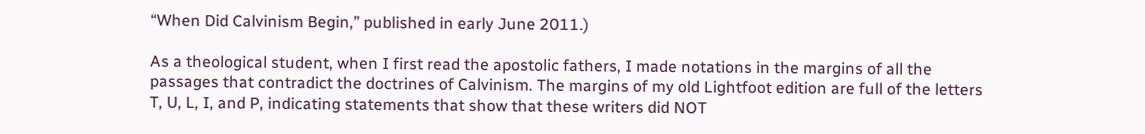“When Did Calvinism Begin,” published in early June 2011.)

As a theological student, when I first read the apostolic fathers, I made notations in the margins of all the passages that contradict the doctrines of Calvinism. The margins of my old Lightfoot edition are full of the letters T, U, L, I, and P, indicating statements that show that these writers did NOT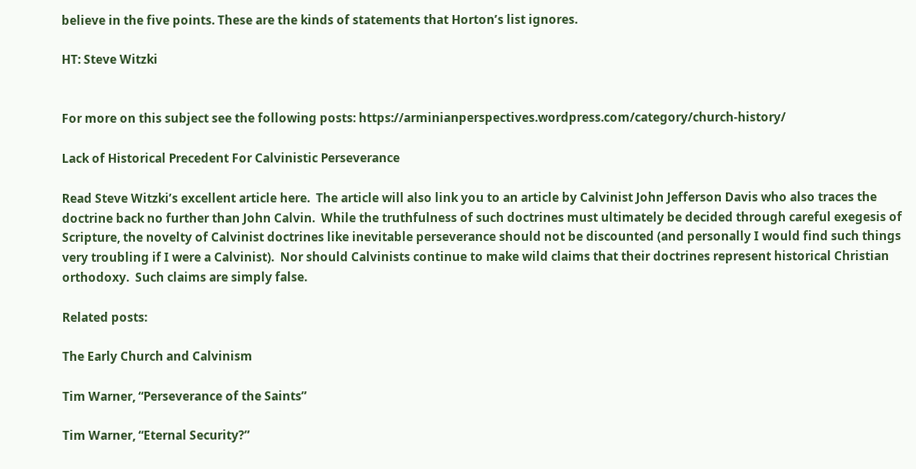believe in the five points. These are the kinds of statements that Horton’s list ignores.

HT: Steve Witzki


For more on this subject see the following posts: https://arminianperspectives.wordpress.com/category/church-history/

Lack of Historical Precedent For Calvinistic Perseverance

Read Steve Witzki’s excellent article here.  The article will also link you to an article by Calvinist John Jefferson Davis who also traces the doctrine back no further than John Calvin.  While the truthfulness of such doctrines must ultimately be decided through careful exegesis of Scripture, the novelty of Calvinist doctrines like inevitable perseverance should not be discounted (and personally I would find such things very troubling if I were a Calvinist).  Nor should Calvinists continue to make wild claims that their doctrines represent historical Christian orthodoxy.  Such claims are simply false.

Related posts:

The Early Church and Calvinism

Tim Warner, “Perseverance of the Saints”

Tim Warner, “Eternal Security?”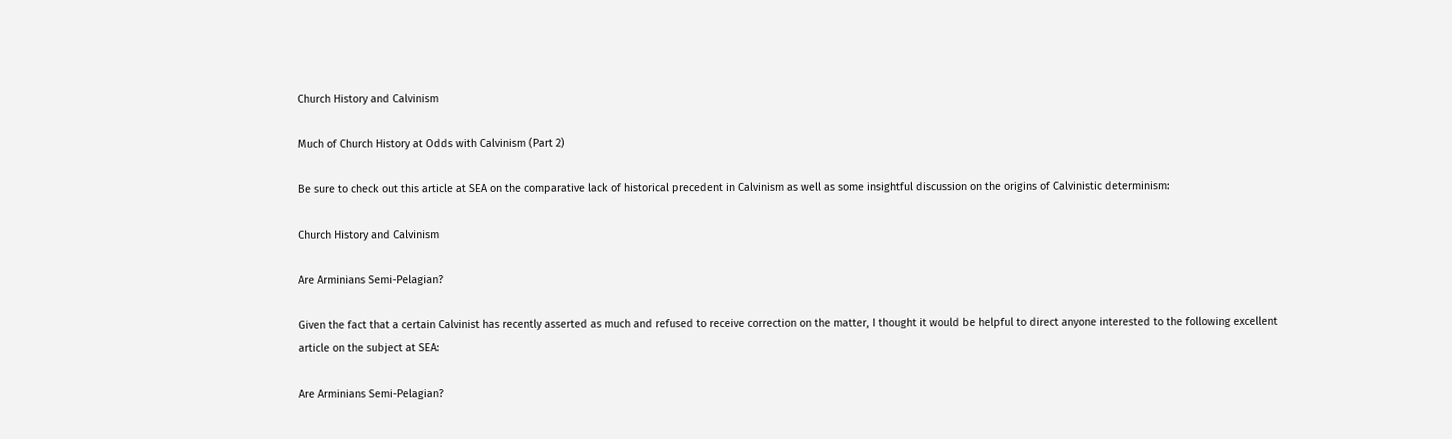Church History and Calvinism

Much of Church History at Odds with Calvinism (Part 2)

Be sure to check out this article at SEA on the comparative lack of historical precedent in Calvinism as well as some insightful discussion on the origins of Calvinistic determinism:

Church History and Calvinism

Are Arminians Semi-Pelagian?

Given the fact that a certain Calvinist has recently asserted as much and refused to receive correction on the matter, I thought it would be helpful to direct anyone interested to the following excellent article on the subject at SEA:

Are Arminians Semi-Pelagian?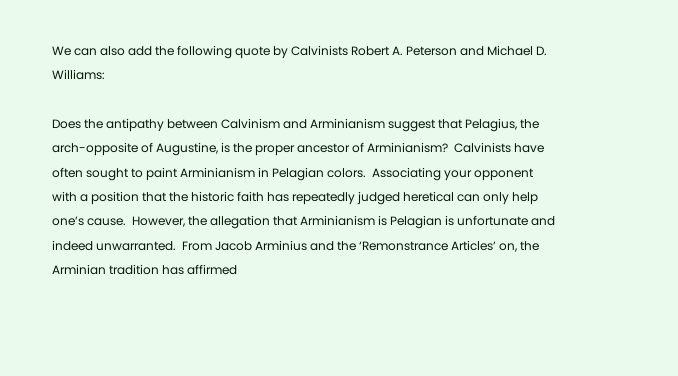We can also add the following quote by Calvinists Robert A. Peterson and Michael D. Williams:

Does the antipathy between Calvinism and Arminianism suggest that Pelagius, the arch-opposite of Augustine, is the proper ancestor of Arminianism?  Calvinists have often sought to paint Arminianism in Pelagian colors.  Associating your opponent with a position that the historic faith has repeatedly judged heretical can only help one’s cause.  However, the allegation that Arminianism is Pelagian is unfortunate and indeed unwarranted.  From Jacob Arminius and the ‘Remonstrance Articles’ on, the Arminian tradition has affirmed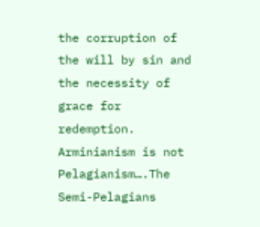the corruption of the will by sin and the necessity of grace for redemption.  Arminianism is not Pelagianism….The Semi-Pelagians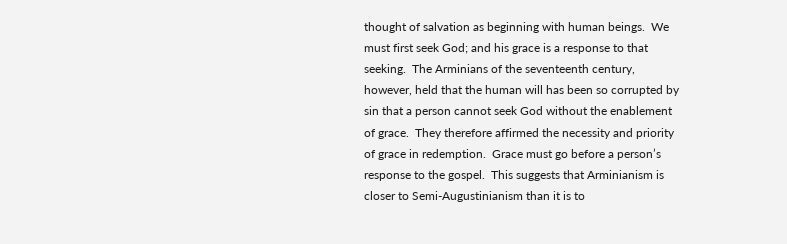thought of salvation as beginning with human beings.  We must first seek God; and his grace is a response to that seeking.  The Arminians of the seventeenth century, however, held that the human will has been so corrupted by sin that a person cannot seek God without the enablement of grace.  They therefore affirmed the necessity and priority of grace in redemption.  Grace must go before a person’s response to the gospel.  This suggests that Arminianism is closer to Semi-Augustinianism than it is to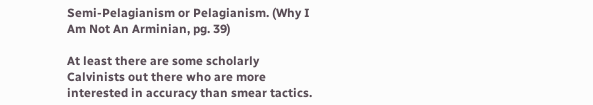Semi-Pelagianism or Pelagianism. (Why I Am Not An Arminian, pg. 39)

At least there are some scholarly Calvinists out there who are more interested in accuracy than smear tactics.